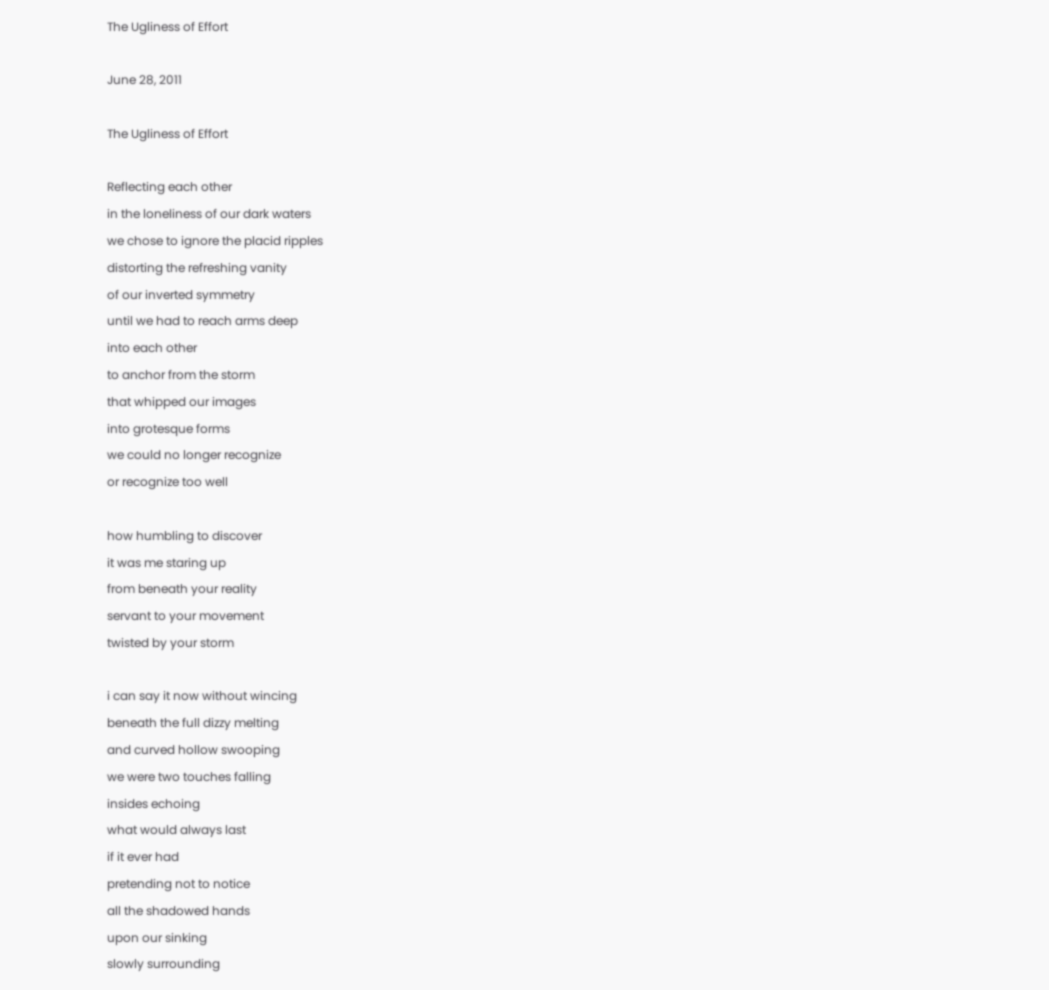The Ugliness of Effort

June 28, 2011

The Ugliness of Effort

Reflecting each other
in the loneliness of our dark waters
we chose to ignore the placid ripples
distorting the refreshing vanity
of our inverted symmetry
until we had to reach arms deep
into each other
to anchor from the storm
that whipped our images
into grotesque forms
we could no longer recognize
or recognize too well

how humbling to discover
it was me staring up
from beneath your reality
servant to your movement
twisted by your storm

i can say it now without wincing
beneath the full dizzy melting
and curved hollow swooping
we were two touches falling
insides echoing
what would always last
if it ever had
pretending not to notice
all the shadowed hands
upon our sinking
slowly surrounding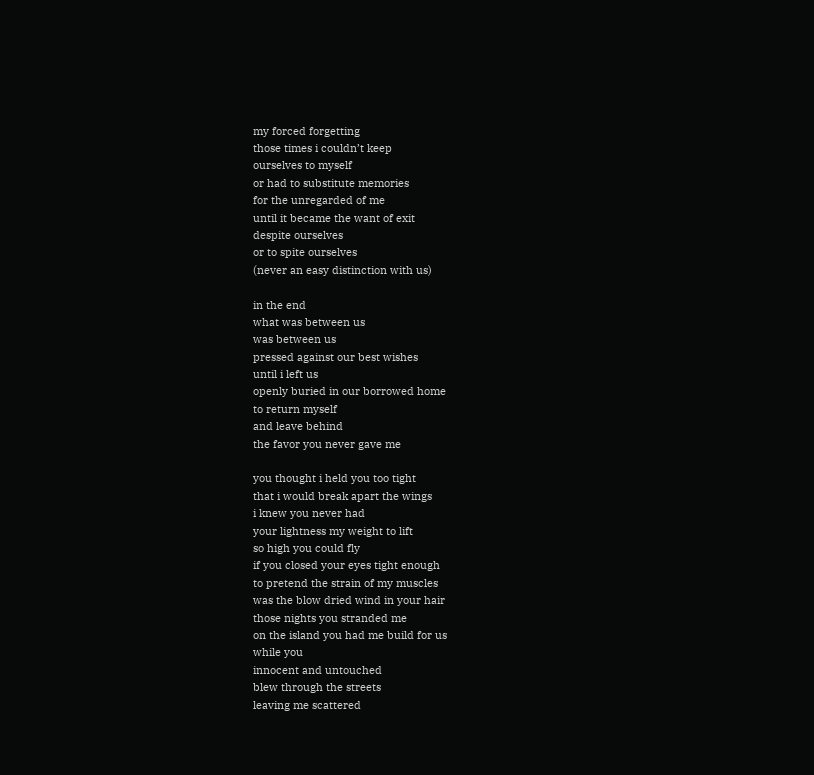my forced forgetting
those times i couldn’t keep
ourselves to myself
or had to substitute memories
for the unregarded of me
until it became the want of exit
despite ourselves
or to spite ourselves
(never an easy distinction with us)

in the end
what was between us
was between us
pressed against our best wishes
until i left us
openly buried in our borrowed home
to return myself
and leave behind
the favor you never gave me

you thought i held you too tight
that i would break apart the wings
i knew you never had
your lightness my weight to lift
so high you could fly
if you closed your eyes tight enough
to pretend the strain of my muscles
was the blow dried wind in your hair
those nights you stranded me
on the island you had me build for us
while you
innocent and untouched
blew through the streets
leaving me scattered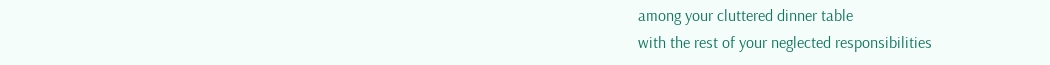among your cluttered dinner table
with the rest of your neglected responsibilities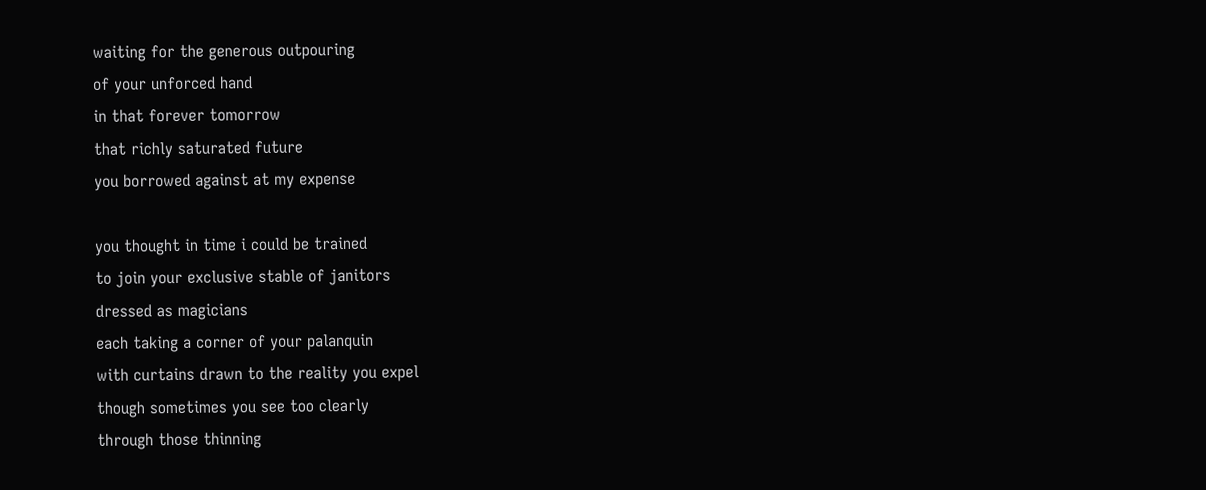waiting for the generous outpouring
of your unforced hand
in that forever tomorrow
that richly saturated future
you borrowed against at my expense

you thought in time i could be trained
to join your exclusive stable of janitors
dressed as magicians
each taking a corner of your palanquin
with curtains drawn to the reality you expel
though sometimes you see too clearly
through those thinning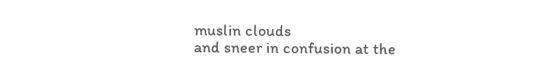muslin clouds
and sneer in confusion at the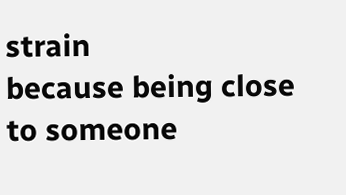strain
because being close to someone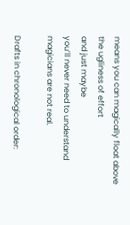means you can magically float above
the ugliness of effort
and just maybe
you’ll never need to understand
magicians are not real.

Drafts in chronological order: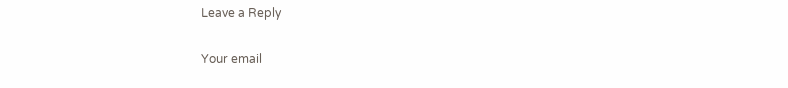Leave a Reply

Your email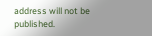address will not be published.